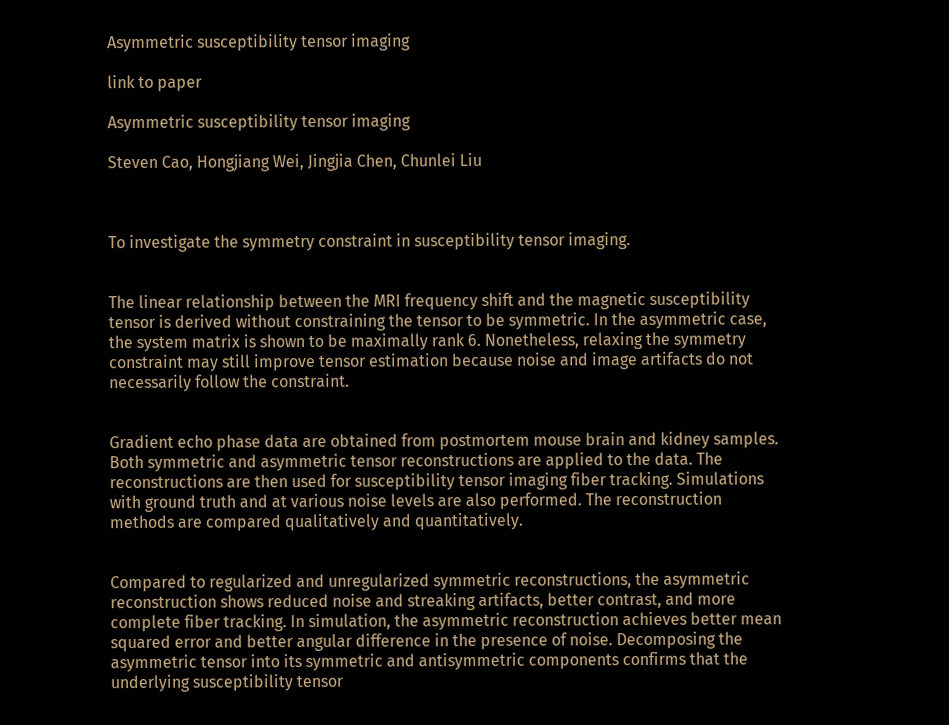Asymmetric susceptibility tensor imaging

link to paper

Asymmetric susceptibility tensor imaging

Steven Cao, Hongjiang Wei, Jingjia Chen, Chunlei Liu



To investigate the symmetry constraint in susceptibility tensor imaging.


The linear relationship between the MRI frequency shift and the magnetic susceptibility tensor is derived without constraining the tensor to be symmetric. In the asymmetric case, the system matrix is shown to be maximally rank 6. Nonetheless, relaxing the symmetry constraint may still improve tensor estimation because noise and image artifacts do not necessarily follow the constraint.


Gradient echo phase data are obtained from postmortem mouse brain and kidney samples. Both symmetric and asymmetric tensor reconstructions are applied to the data. The reconstructions are then used for susceptibility tensor imaging fiber tracking. Simulations with ground truth and at various noise levels are also performed. The reconstruction methods are compared qualitatively and quantitatively.


Compared to regularized and unregularized symmetric reconstructions, the asymmetric reconstruction shows reduced noise and streaking artifacts, better contrast, and more complete fiber tracking. In simulation, the asymmetric reconstruction achieves better mean squared error and better angular difference in the presence of noise. Decomposing the asymmetric tensor into its symmetric and antisymmetric components confirms that the underlying susceptibility tensor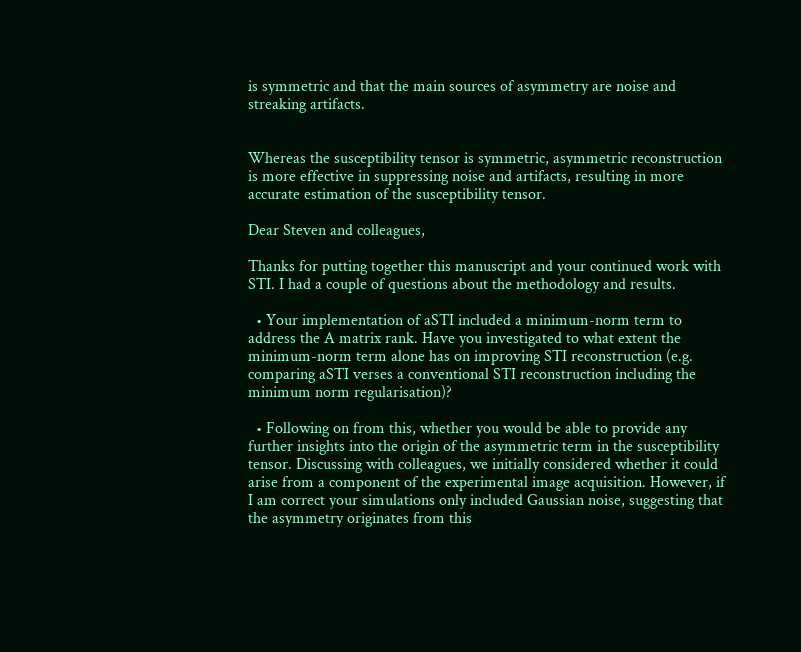is symmetric and that the main sources of asymmetry are noise and streaking artifacts.


Whereas the susceptibility tensor is symmetric, asymmetric reconstruction is more effective in suppressing noise and artifacts, resulting in more accurate estimation of the susceptibility tensor.

Dear Steven and colleagues,

Thanks for putting together this manuscript and your continued work with STI. I had a couple of questions about the methodology and results.

  • Your implementation of aSTI included a minimum-norm term to address the A matrix rank. Have you investigated to what extent the minimum-norm term alone has on improving STI reconstruction (e.g. comparing aSTI verses a conventional STI reconstruction including the minimum norm regularisation)?

  • Following on from this, whether you would be able to provide any further insights into the origin of the asymmetric term in the susceptibility tensor. Discussing with colleagues, we initially considered whether it could arise from a component of the experimental image acquisition. However, if I am correct your simulations only included Gaussian noise, suggesting that the asymmetry originates from this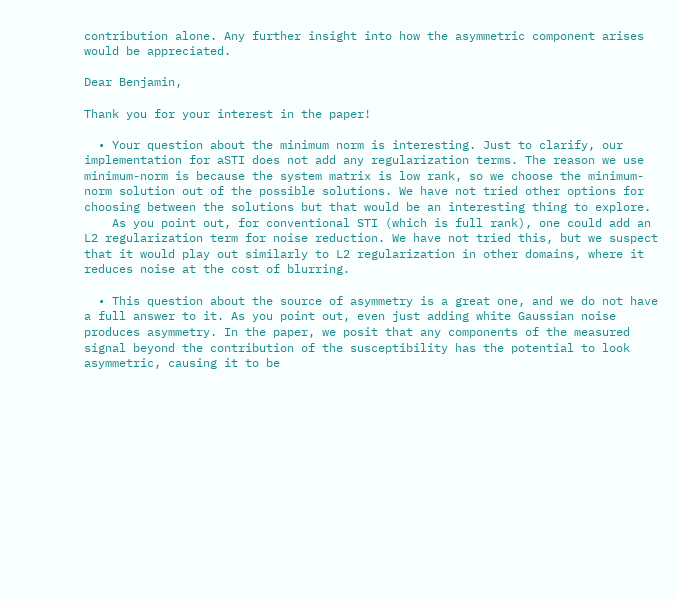contribution alone. Any further insight into how the asymmetric component arises would be appreciated.

Dear Benjamin,

Thank you for your interest in the paper!

  • Your question about the minimum norm is interesting. Just to clarify, our implementation for aSTI does not add any regularization terms. The reason we use minimum-norm is because the system matrix is low rank, so we choose the minimum-norm solution out of the possible solutions. We have not tried other options for choosing between the solutions but that would be an interesting thing to explore.
    As you point out, for conventional STI (which is full rank), one could add an L2 regularization term for noise reduction. We have not tried this, but we suspect that it would play out similarly to L2 regularization in other domains, where it reduces noise at the cost of blurring.

  • This question about the source of asymmetry is a great one, and we do not have a full answer to it. As you point out, even just adding white Gaussian noise produces asymmetry. In the paper, we posit that any components of the measured signal beyond the contribution of the susceptibility has the potential to look asymmetric, causing it to be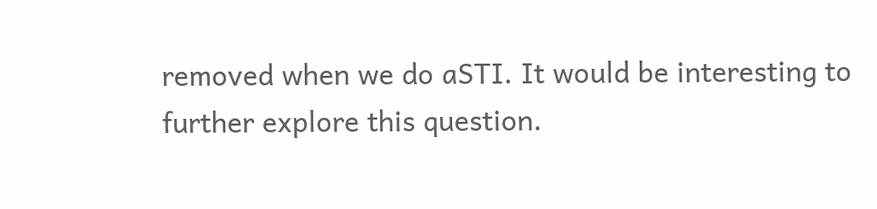removed when we do aSTI. It would be interesting to further explore this question.